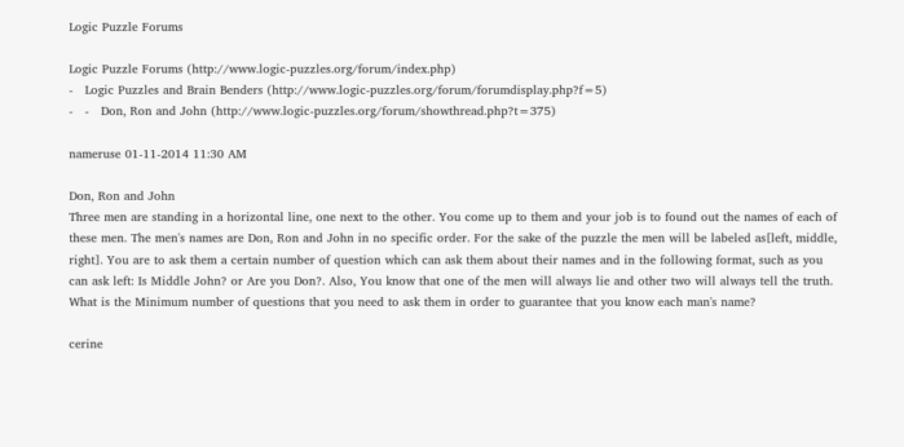Logic Puzzle Forums

Logic Puzzle Forums (http://www.logic-puzzles.org/forum/index.php)
-   Logic Puzzles and Brain Benders (http://www.logic-puzzles.org/forum/forumdisplay.php?f=5)
-   -   Don, Ron and John (http://www.logic-puzzles.org/forum/showthread.php?t=375)

nameruse 01-11-2014 11:30 AM

Don, Ron and John
Three men are standing in a horizontal line, one next to the other. You come up to them and your job is to found out the names of each of these men. The men's names are Don, Ron and John in no specific order. For the sake of the puzzle the men will be labeled as[left, middle, right]. You are to ask them a certain number of question which can ask them about their names and in the following format, such as you can ask left: Is Middle John? or Are you Don?. Also, You know that one of the men will always lie and other two will always tell the truth. What is the Minimum number of questions that you need to ask them in order to guarantee that you know each man's name?

cerine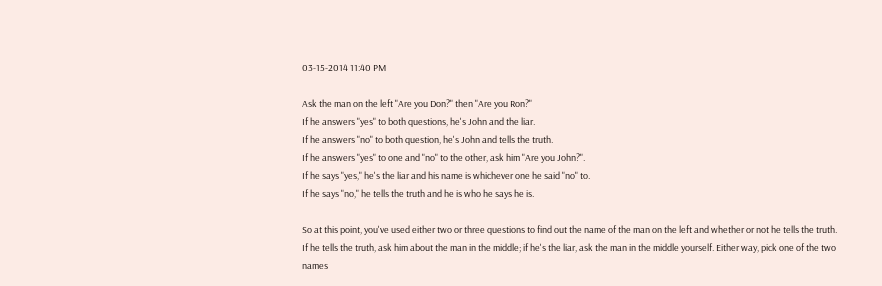03-15-2014 11:40 PM

Ask the man on the left "Are you Don?" then "Are you Ron?"
If he answers "yes" to both questions, he's John and the liar.
If he answers "no" to both question, he's John and tells the truth.
If he answers "yes" to one and "no" to the other, ask him "Are you John?".
If he says "yes," he's the liar and his name is whichever one he said "no" to.
If he says "no," he tells the truth and he is who he says he is.

So at this point, you've used either two or three questions to find out the name of the man on the left and whether or not he tells the truth. If he tells the truth, ask him about the man in the middle; if he's the liar, ask the man in the middle yourself. Either way, pick one of the two names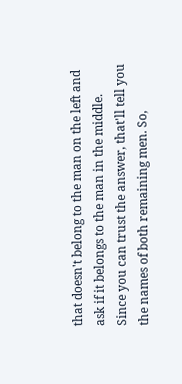that doesn't belong to the man on the left and ask if it belongs to the man in the middle. Since you can trust the answer, that'll tell you the names of both remaining men. So,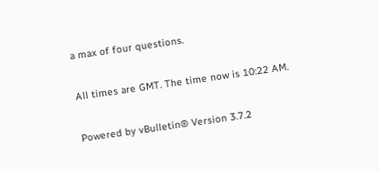a max of four questions.

All times are GMT. The time now is 10:22 AM.

Powered by vBulletin® Version 3.7.2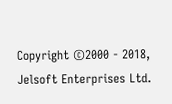Copyright ©2000 - 2018, Jelsoft Enterprises Ltd.